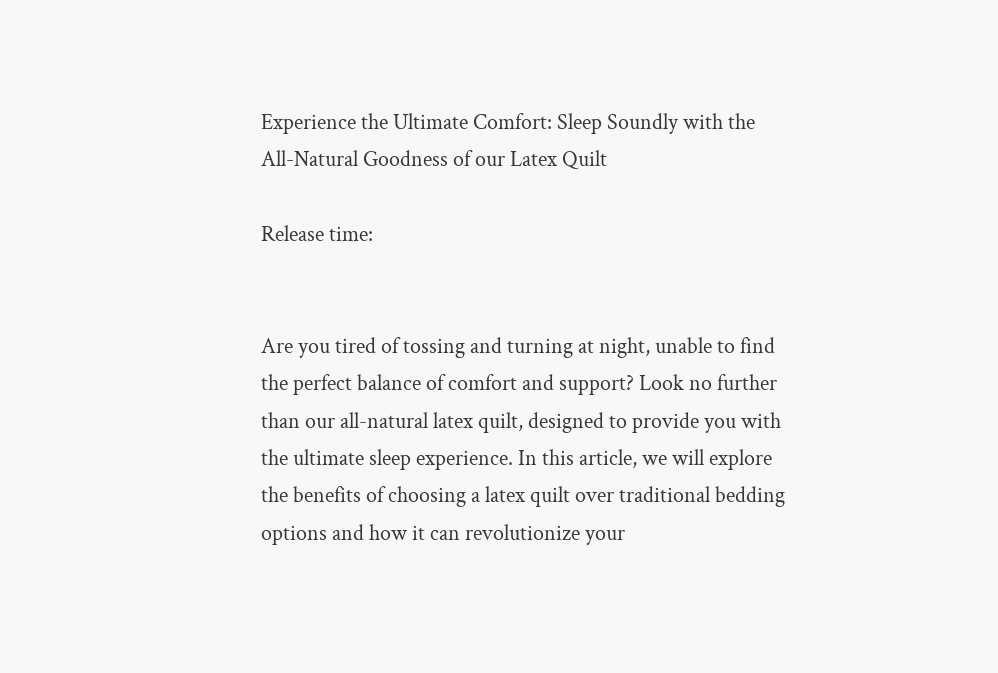Experience the Ultimate Comfort: Sleep Soundly with the All-Natural Goodness of our Latex Quilt

Release time:


Are you tired of tossing and turning at night, unable to find the perfect balance of comfort and support? Look no further than our all-natural latex quilt, designed to provide you with the ultimate sleep experience. In this article, we will explore the benefits of choosing a latex quilt over traditional bedding options and how it can revolutionize your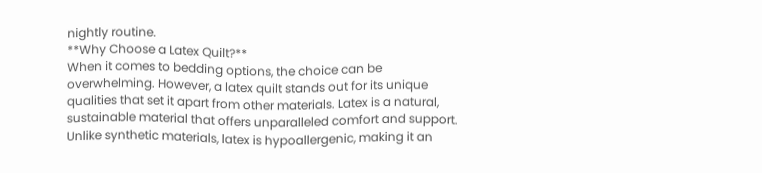nightly routine.
**Why Choose a Latex Quilt?**
When it comes to bedding options, the choice can be overwhelming. However, a latex quilt stands out for its unique qualities that set it apart from other materials. Latex is a natural, sustainable material that offers unparalleled comfort and support. Unlike synthetic materials, latex is hypoallergenic, making it an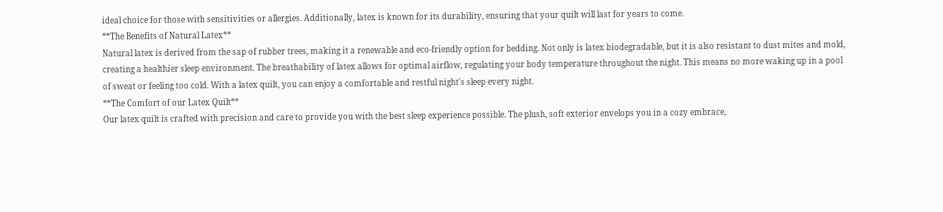ideal choice for those with sensitivities or allergies. Additionally, latex is known for its durability, ensuring that your quilt will last for years to come.
**The Benefits of Natural Latex**
Natural latex is derived from the sap of rubber trees, making it a renewable and eco-friendly option for bedding. Not only is latex biodegradable, but it is also resistant to dust mites and mold, creating a healthier sleep environment. The breathability of latex allows for optimal airflow, regulating your body temperature throughout the night. This means no more waking up in a pool of sweat or feeling too cold. With a latex quilt, you can enjoy a comfortable and restful night's sleep every night.
**The Comfort of our Latex Quilt**
Our latex quilt is crafted with precision and care to provide you with the best sleep experience possible. The plush, soft exterior envelops you in a cozy embrace,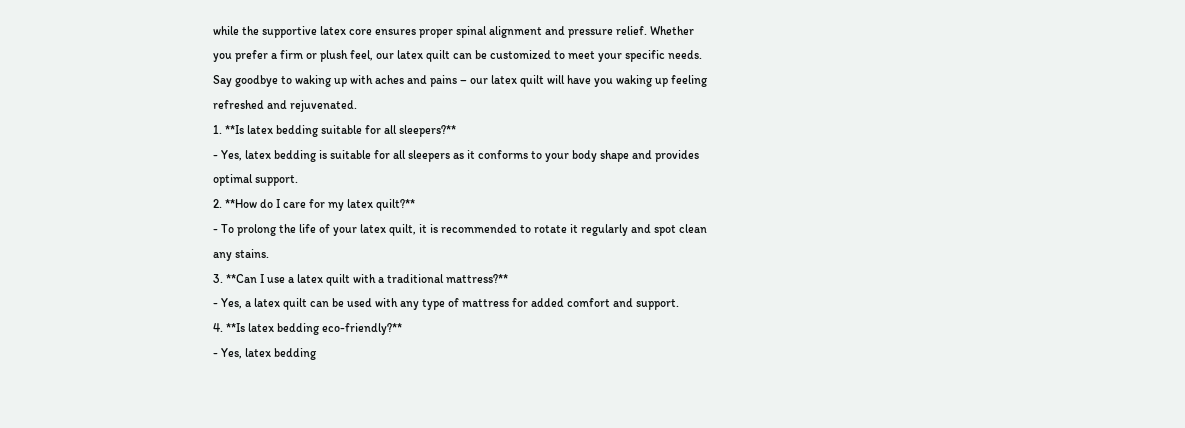while the supportive latex core ensures proper spinal alignment and pressure relief. Whether you prefer a firm or plush feel, our latex quilt can be customized to meet your specific needs. Say goodbye to waking up with aches and pains – our latex quilt will have you waking up feeling refreshed and rejuvenated.
1. **Is latex bedding suitable for all sleepers?**
- Yes, latex bedding is suitable for all sleepers as it conforms to your body shape and provides optimal support.
2. **How do I care for my latex quilt?**
- To prolong the life of your latex quilt, it is recommended to rotate it regularly and spot clean any stains.
3. **Can I use a latex quilt with a traditional mattress?**
- Yes, a latex quilt can be used with any type of mattress for added comfort and support.
4. **Is latex bedding eco-friendly?**
- Yes, latex bedding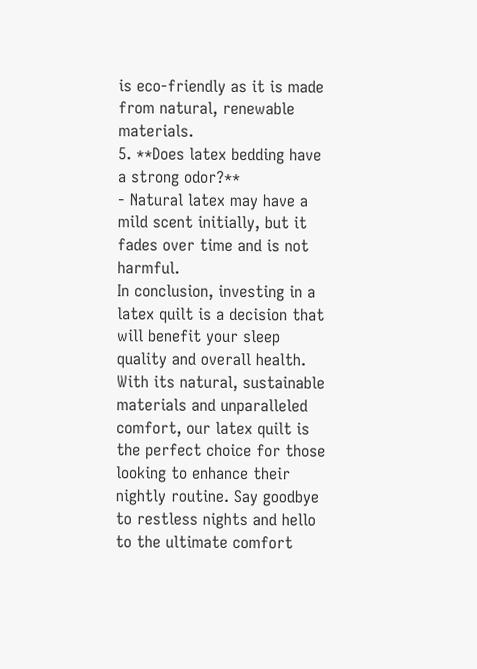is eco-friendly as it is made from natural, renewable materials.
5. **Does latex bedding have a strong odor?**
- Natural latex may have a mild scent initially, but it fades over time and is not harmful.
In conclusion, investing in a latex quilt is a decision that will benefit your sleep quality and overall health. With its natural, sustainable materials and unparalleled comfort, our latex quilt is the perfect choice for those looking to enhance their nightly routine. Say goodbye to restless nights and hello to the ultimate comfort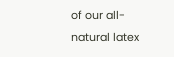of our all-natural latex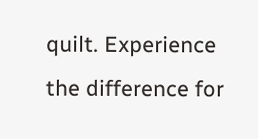quilt. Experience the difference for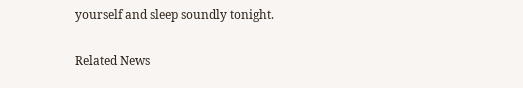yourself and sleep soundly tonight.

Related News